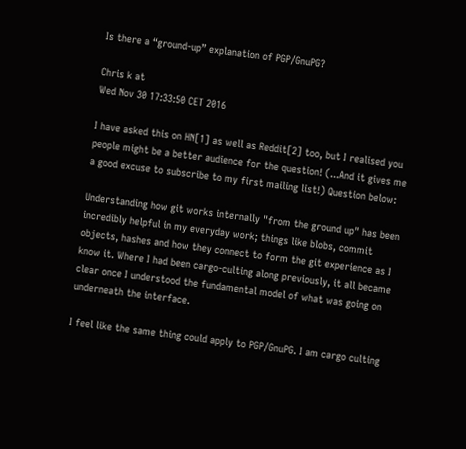Is there a “ground-up” explanation of PGP/GnuPG?

Chris k at
Wed Nov 30 17:33:50 CET 2016

I have asked this on HN[1] as well as Reddit[2] too, but I realised you
people might be a better audience for the question! (...And it gives me
a good excuse to subscribe to my first mailing list!) Question below:

Understanding how git works internally "from the ground up" has been
incredibly helpful in my everyday work; things like blobs, commit
objects, hashes and how they connect to form the git experience as I
know it. Where I had been cargo-culting along previously, it all became
clear once I understood the fundamental model of what was going on
underneath the interface.

I feel like the same thing could apply to PGP/GnuPG. I am cargo culting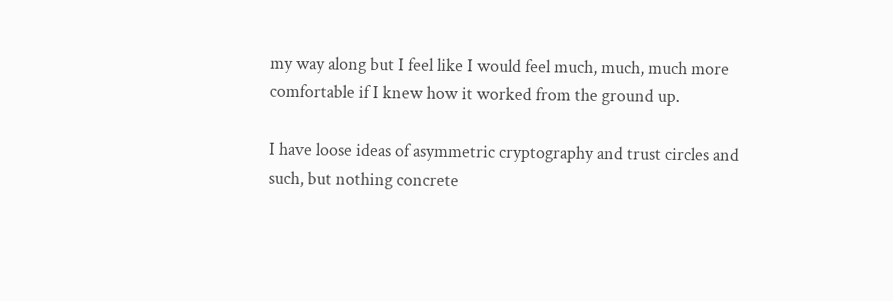my way along but I feel like I would feel much, much, much more
comfortable if I knew how it worked from the ground up.

I have loose ideas of asymmetric cryptography and trust circles and
such, but nothing concrete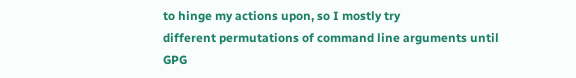to hinge my actions upon, so I mostly try
different permutations of command line arguments until GPG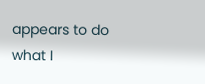appears to do
what I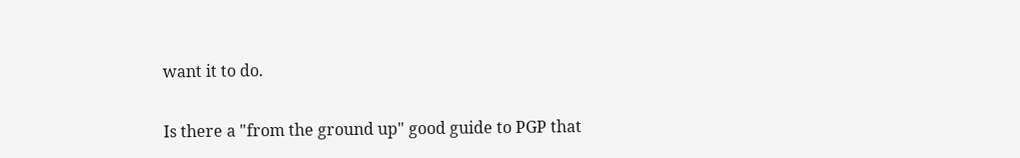want it to do.

Is there a "from the ground up" good guide to PGP that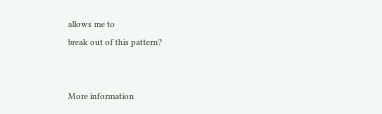allows me to
break out of this pattern?


More information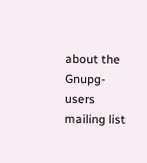about the Gnupg-users mailing list